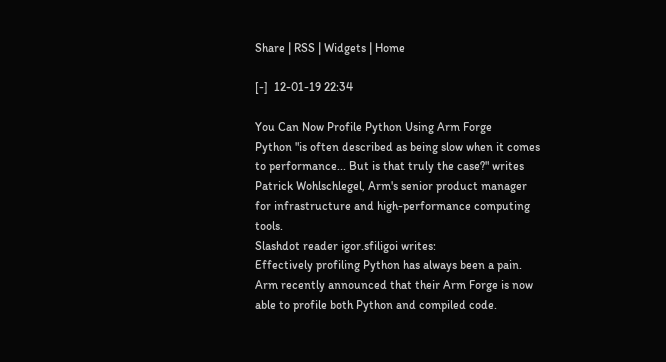Share | RSS | Widgets | Home

[-]  12-01-19 22:34

You Can Now Profile Python Using Arm Forge
Python "is often described as being slow when it comes to performance... But is that truly the case?" writes Patrick Wohlschlegel, Arm's senior product manager for infrastructure and high-performance computing tools.
Slashdot reader igor.sfiligoi writes:
Effectively profiling Python has always been a pain. Arm recently announced that their Arm Forge is now able to profile both Python and compiled code.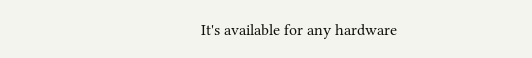It's available for any hardware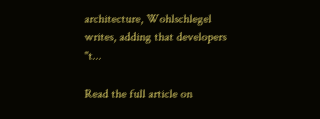architecture, Wohlschlegel writes, adding that developers "t...

Read the full article on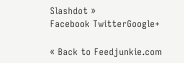Slashdot »
Facebook TwitterGoogle+

« Back to Feedjunkie.com